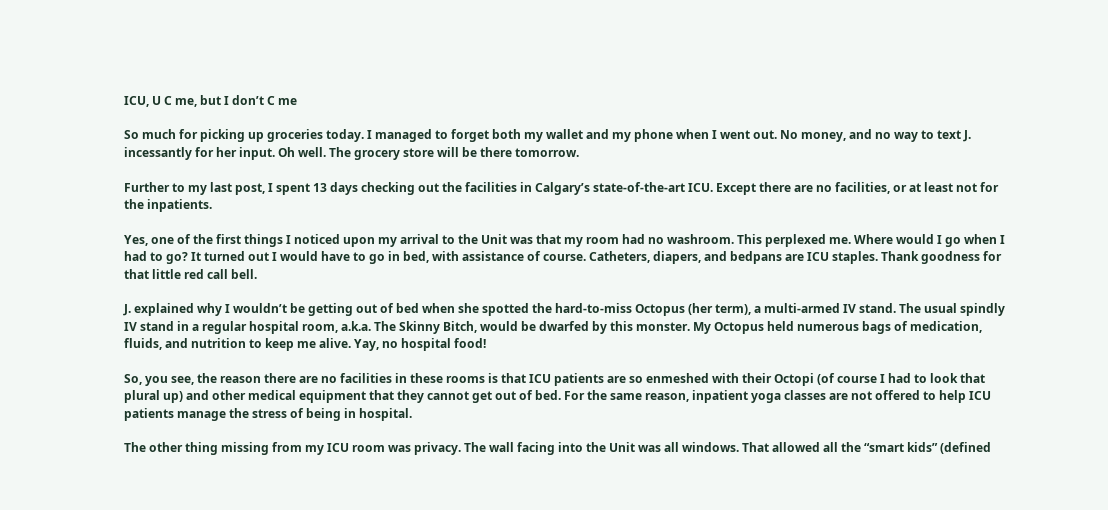ICU, U C me, but I don’t C me

So much for picking up groceries today. I managed to forget both my wallet and my phone when I went out. No money, and no way to text J. incessantly for her input. Oh well. The grocery store will be there tomorrow.

Further to my last post, I spent 13 days checking out the facilities in Calgary’s state-of-the-art ICU. Except there are no facilities, or at least not for the inpatients.

Yes, one of the first things I noticed upon my arrival to the Unit was that my room had no washroom. This perplexed me. Where would I go when I had to go? It turned out I would have to go in bed, with assistance of course. Catheters, diapers, and bedpans are ICU staples. Thank goodness for that little red call bell.

J. explained why I wouldn’t be getting out of bed when she spotted the hard-to-miss Octopus (her term), a multi-armed IV stand. The usual spindly IV stand in a regular hospital room, a.k.a. The Skinny Bitch, would be dwarfed by this monster. My Octopus held numerous bags of medication, fluids, and nutrition to keep me alive. Yay, no hospital food!

So, you see, the reason there are no facilities in these rooms is that ICU patients are so enmeshed with their Octopi (of course I had to look that plural up) and other medical equipment that they cannot get out of bed. For the same reason, inpatient yoga classes are not offered to help ICU patients manage the stress of being in hospital.

The other thing missing from my ICU room was privacy. The wall facing into the Unit was all windows. That allowed all the “smart kids” (defined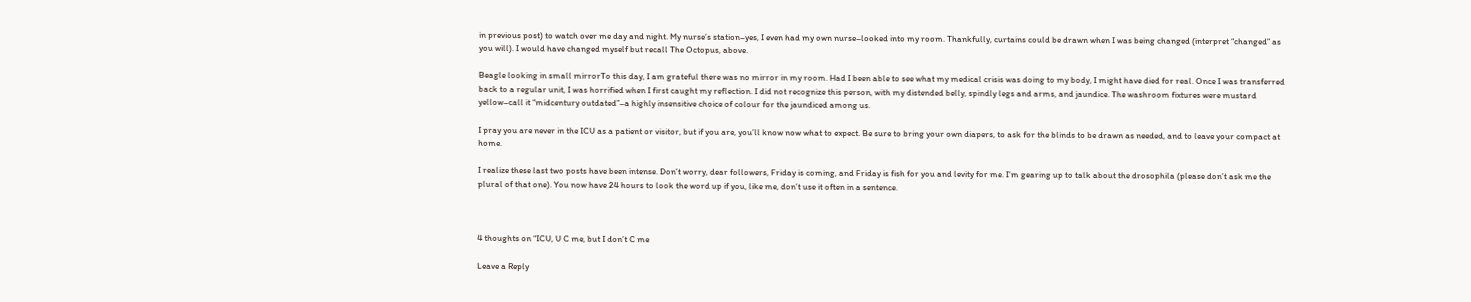in previous post) to watch over me day and night. My nurse’s station–yes, I even had my own nurse–looked into my room. Thankfully, curtains could be drawn when I was being changed (interpret “changed” as you will). I would have changed myself but recall The Octopus, above.

Beagle looking in small mirrorTo this day, I am grateful there was no mirror in my room. Had I been able to see what my medical crisis was doing to my body, I might have died for real. Once I was transferred back to a regular unit, I was horrified when I first caught my reflection. I did not recognize this person, with my distended belly, spindly legs and arms, and jaundice. The washroom fixtures were mustard yellow–call it “midcentury outdated”–a highly insensitive choice of colour for the jaundiced among us.

I pray you are never in the ICU as a patient or visitor, but if you are, you’ll know now what to expect. Be sure to bring your own diapers, to ask for the blinds to be drawn as needed, and to leave your compact at home.

I realize these last two posts have been intense. Don’t worry, dear followers, Friday is coming, and Friday is fish for you and levity for me. I’m gearing up to talk about the drosophila (please don’t ask me the plural of that one). You now have 24 hours to look the word up if you, like me, don’t use it often in a sentence.



4 thoughts on “ICU, U C me, but I don’t C me

Leave a Reply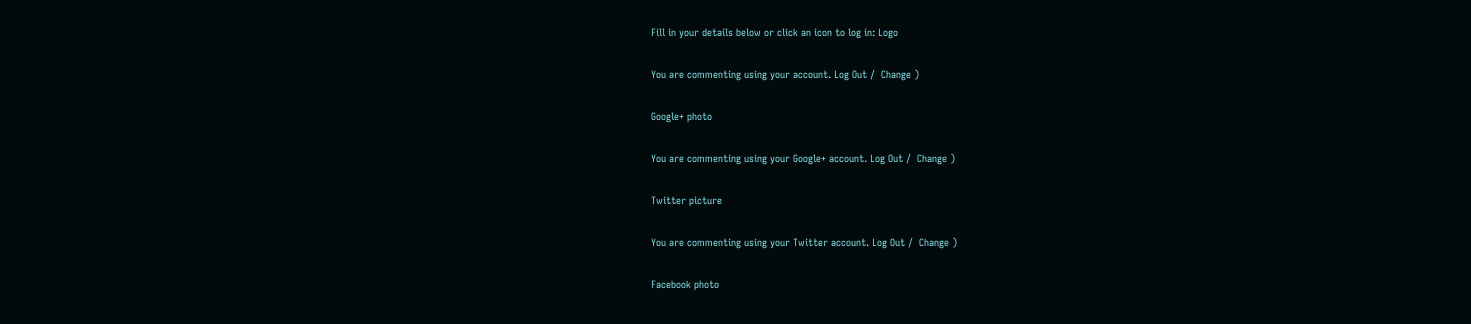Fill in your details below or click an icon to log in: Logo

You are commenting using your account. Log Out /  Change )

Google+ photo

You are commenting using your Google+ account. Log Out /  Change )

Twitter picture

You are commenting using your Twitter account. Log Out /  Change )

Facebook photo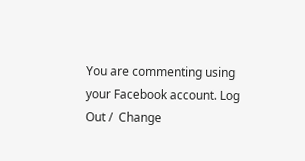You are commenting using your Facebook account. Log Out /  Change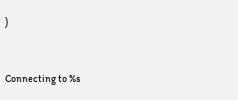)


Connecting to %s